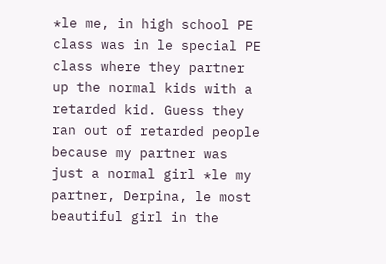*le me, in high school PE class was in le special PE class where they partner up the normal kids with a retarded kid. Guess they ran out of retarded people because my partner was just a normal girl *le my partner, Derpina, le most beautiful girl in the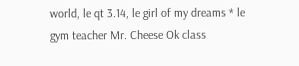world, le qt 3.14, le girl of my dreams * le gym teacher Mr. Cheese Ok class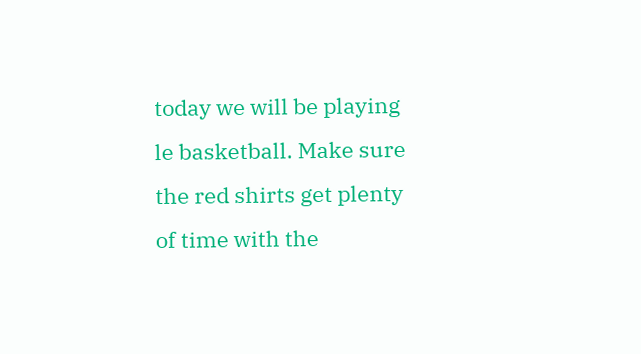today we will be playing le basketball. Make sure the red shirts get plenty of time with the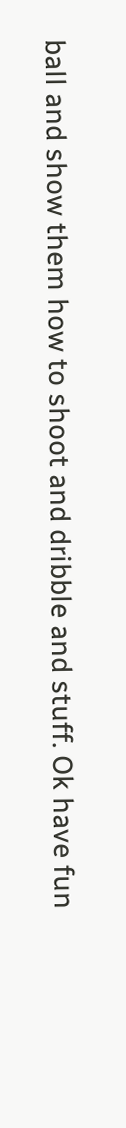ball and show them how to shoot and dribble and stuff. Ok have fun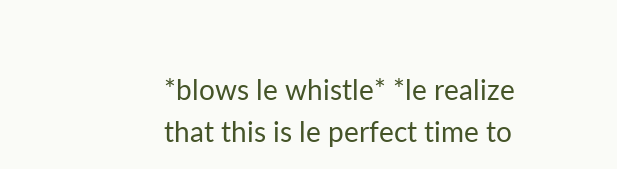*blows le whistle* *le realize that this is le perfect time to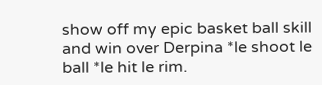show off my epic basket ball skill and win over Derpina *le shoot le ball *le hit le rim.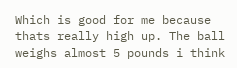Which is good for me because thats really high up. The ball weighs almost 5 pounds i think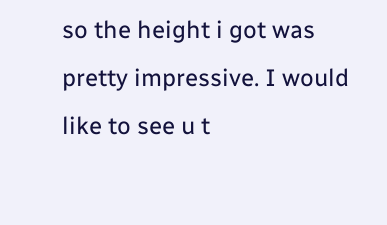so the height i got was pretty impressive. I would like to see u t